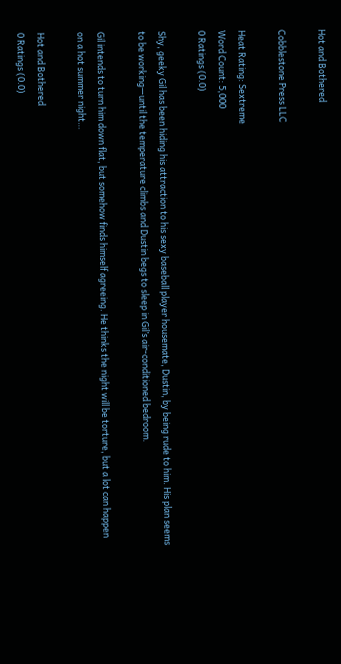Hot and Bothered

Cobblestone Press LLC

Heat Rating: Sextreme
Word Count: 5,000
0 Ratings (0.0)

Shy, geeky Gil has been hiding his attraction to his sexy baseball player housemate, Dustin, by being rude to him. His plan seems to be working—until the temperature climbs and Dustin begs to sleep in Gil’s air-conditioned bedroom.

Gil intends to turn him down flat, but somehow finds himself agreeing. He thinks the night will be torture, but a lot can happen on a hot summer night…

Hot and Bothered
0 Ratings (0.0)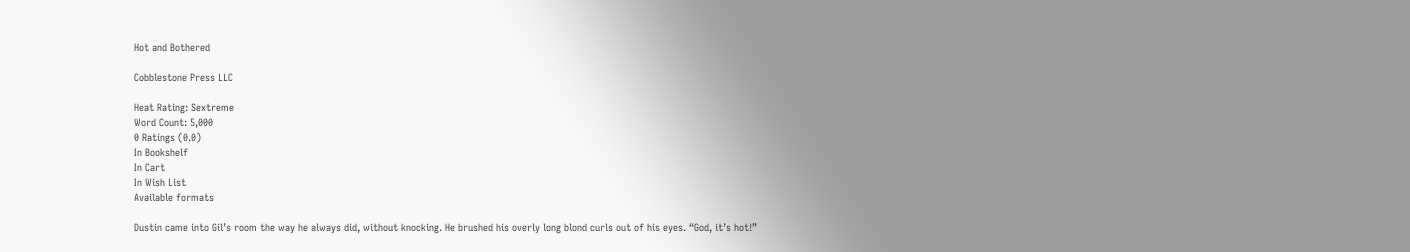Hot and Bothered

Cobblestone Press LLC

Heat Rating: Sextreme
Word Count: 5,000
0 Ratings (0.0)
In Bookshelf
In Cart
In Wish List
Available formats

Dustin came into Gil’s room the way he always did, without knocking. He brushed his overly long blond curls out of his eyes. “God, it’s hot!”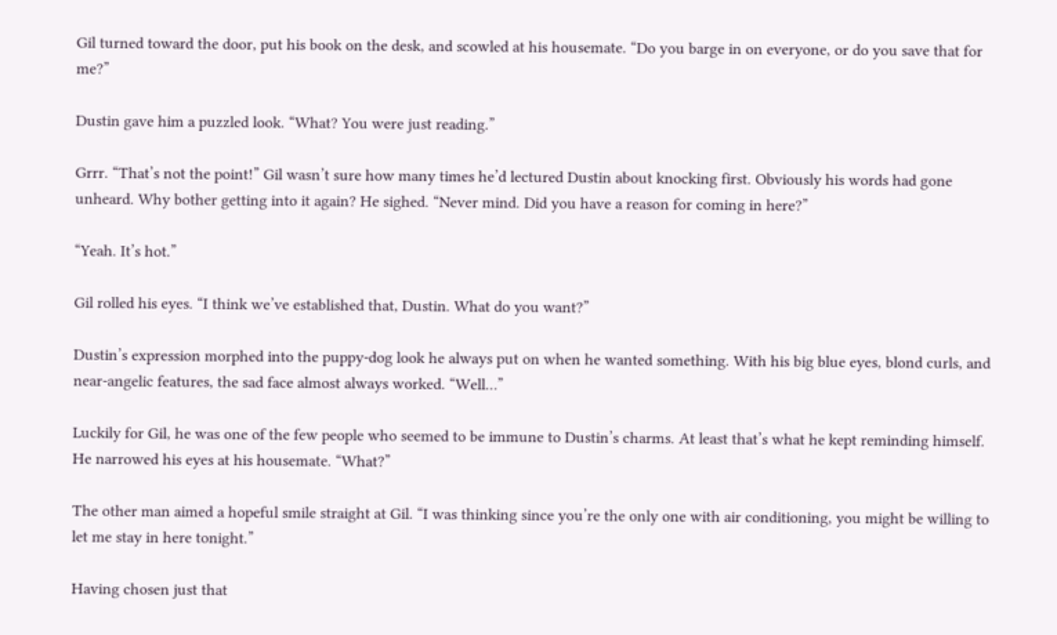Gil turned toward the door, put his book on the desk, and scowled at his housemate. “Do you barge in on everyone, or do you save that for me?”

Dustin gave him a puzzled look. “What? You were just reading.”

Grrr. “That’s not the point!” Gil wasn’t sure how many times he’d lectured Dustin about knocking first. Obviously his words had gone unheard. Why bother getting into it again? He sighed. “Never mind. Did you have a reason for coming in here?”

“Yeah. It’s hot.”

Gil rolled his eyes. “I think we’ve established that, Dustin. What do you want?”

Dustin’s expression morphed into the puppy-dog look he always put on when he wanted something. With his big blue eyes, blond curls, and near-angelic features, the sad face almost always worked. “Well…”

Luckily for Gil, he was one of the few people who seemed to be immune to Dustin’s charms. At least that’s what he kept reminding himself. He narrowed his eyes at his housemate. “What?”

The other man aimed a hopeful smile straight at Gil. “I was thinking since you’re the only one with air conditioning, you might be willing to let me stay in here tonight.”

Having chosen just that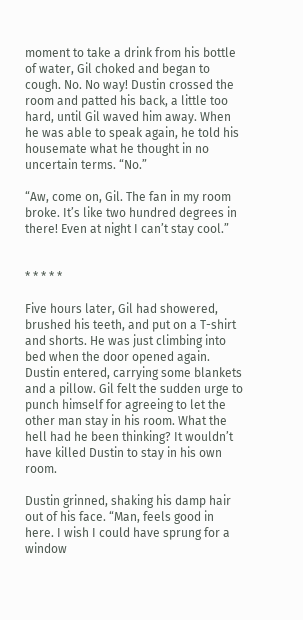moment to take a drink from his bottle of water, Gil choked and began to cough. No. No way! Dustin crossed the room and patted his back, a little too hard, until Gil waved him away. When he was able to speak again, he told his housemate what he thought in no uncertain terms. “No.”

“Aw, come on, Gil. The fan in my room broke. It’s like two hundred degrees in there! Even at night I can’t stay cool.”


* * * * *

Five hours later, Gil had showered, brushed his teeth, and put on a T-shirt and shorts. He was just climbing into bed when the door opened again. Dustin entered, carrying some blankets and a pillow. Gil felt the sudden urge to punch himself for agreeing to let the other man stay in his room. What the hell had he been thinking? It wouldn’t have killed Dustin to stay in his own room.

Dustin grinned, shaking his damp hair out of his face. “Man, feels good in here. I wish I could have sprung for a window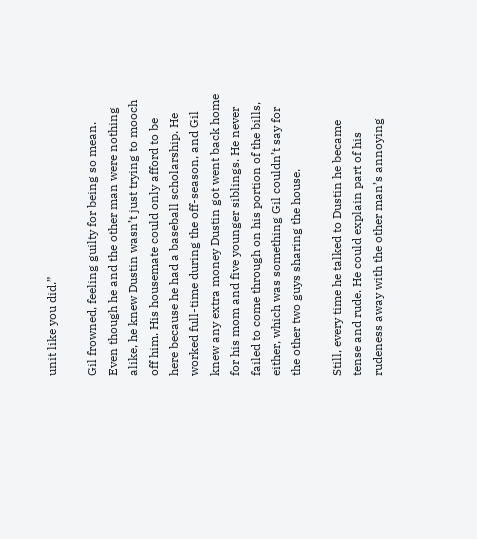unit like you did.”

Gil frowned, feeling guilty for being so mean. Even though he and the other man were nothing alike, he knew Dustin wasn’t just trying to mooch off him. His housemate could only afford to be here because he had a baseball scholarship. He worked full-time during the off-season, and Gil knew any extra money Dustin got went back home for his mom and five younger siblings. He never failed to come through on his portion of the bills, either, which was something Gil couldn’t say for the other two guys sharing the house.

Still, every time he talked to Dustin he became tense and rude. He could explain part of his rudeness away with the other man’s annoying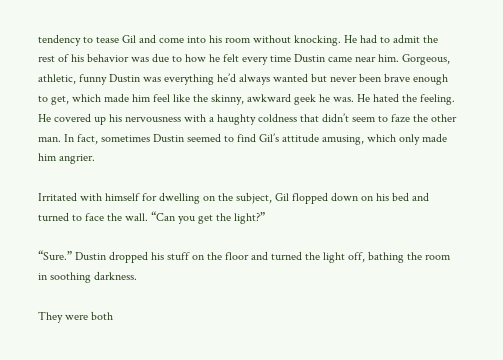tendency to tease Gil and come into his room without knocking. He had to admit the rest of his behavior was due to how he felt every time Dustin came near him. Gorgeous, athletic, funny Dustin was everything he’d always wanted but never been brave enough to get, which made him feel like the skinny, awkward geek he was. He hated the feeling. He covered up his nervousness with a haughty coldness that didn’t seem to faze the other man. In fact, sometimes Dustin seemed to find Gil’s attitude amusing, which only made him angrier.

Irritated with himself for dwelling on the subject, Gil flopped down on his bed and turned to face the wall. “Can you get the light?”

“Sure.” Dustin dropped his stuff on the floor and turned the light off, bathing the room in soothing darkness.

They were both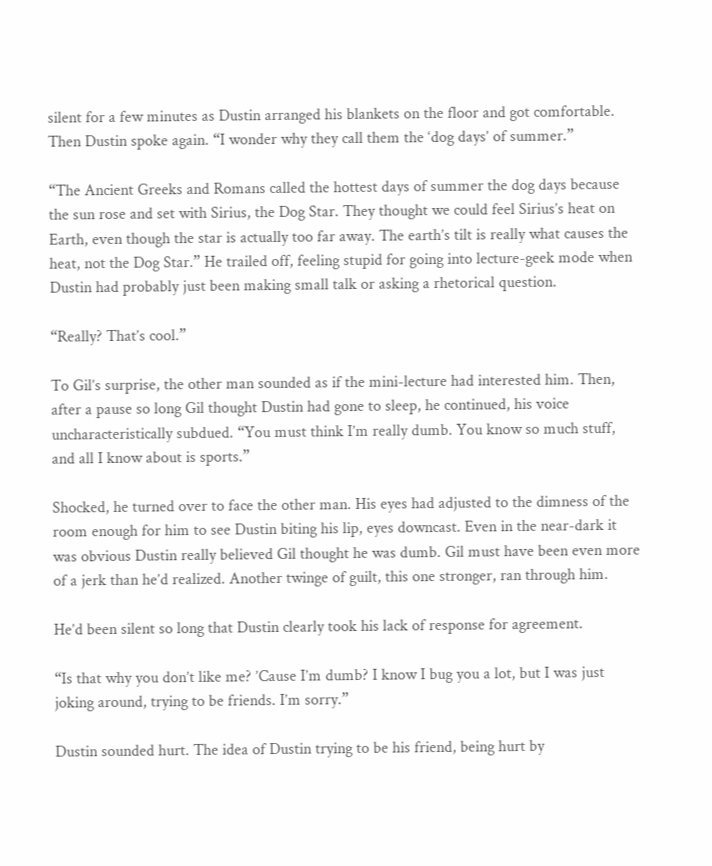silent for a few minutes as Dustin arranged his blankets on the floor and got comfortable. Then Dustin spoke again. “I wonder why they call them the ‘dog days’ of summer.”

“The Ancient Greeks and Romans called the hottest days of summer the dog days because the sun rose and set with Sirius, the Dog Star. They thought we could feel Sirius’s heat on Earth, even though the star is actually too far away. The earth’s tilt is really what causes the heat, not the Dog Star.” He trailed off, feeling stupid for going into lecture-geek mode when Dustin had probably just been making small talk or asking a rhetorical question.

“Really? That’s cool.”

To Gil’s surprise, the other man sounded as if the mini-lecture had interested him. Then, after a pause so long Gil thought Dustin had gone to sleep, he continued, his voice uncharacteristically subdued. “You must think I’m really dumb. You know so much stuff, and all I know about is sports.”

Shocked, he turned over to face the other man. His eyes had adjusted to the dimness of the room enough for him to see Dustin biting his lip, eyes downcast. Even in the near-dark it was obvious Dustin really believed Gil thought he was dumb. Gil must have been even more of a jerk than he’d realized. Another twinge of guilt, this one stronger, ran through him.

He’d been silent so long that Dustin clearly took his lack of response for agreement.

“Is that why you don’t like me? ’Cause I’m dumb? I know I bug you a lot, but I was just joking around, trying to be friends. I’m sorry.”

Dustin sounded hurt. The idea of Dustin trying to be his friend, being hurt by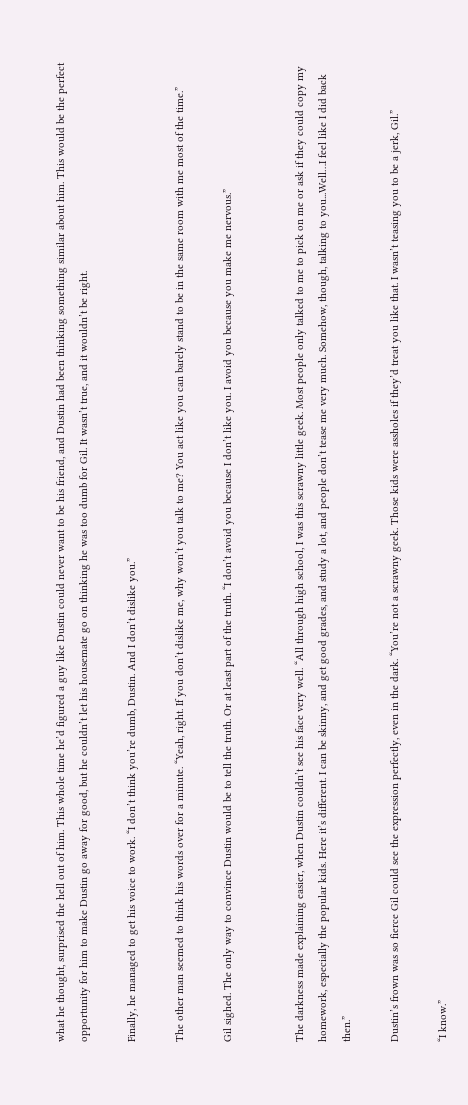what he thought, surprised the hell out of him. This whole time he’d figured a guy like Dustin could never want to be his friend, and Dustin had been thinking something similar about him. This would be the perfect opportunity for him to make Dustin go away for good, but he couldn’t let his housemate go on thinking he was too dumb for Gil. It wasn’t true, and it wouldn’t be right.

Finally, he managed to get his voice to work. “I don’t think you’re dumb, Dustin. And I don’t dislike you.”

The other man seemed to think his words over for a minute. “Yeah, right. If you don’t dislike me, why won’t you talk to me? You act like you can barely stand to be in the same room with me most of the time.”

Gil sighed. The only way to convince Dustin would be to tell the truth. Or at least part of the truth. “I don’t avoid you because I don’t like you. I avoid you because you make me nervous.”


The darkness made explaining easier, when Dustin couldn’t see his face very well. “All through high school, I was this scrawny little geek. Most people only talked to me to pick on me or ask if they could copy my homework, especially the popular kids. Here it’s different. I can be skinny, and get good grades, and study a lot, and people don’t tease me very much. Somehow, though, talking to you...Well…I feel like I did back then.”

Dustin’s frown was so fierce Gil could see the expression perfectly, even in the dark. “You’re not a scrawny geek. Those kids were assholes if they’d treat you like that. I wasn’t teasing you to be a jerk, Gil.”

“I know.”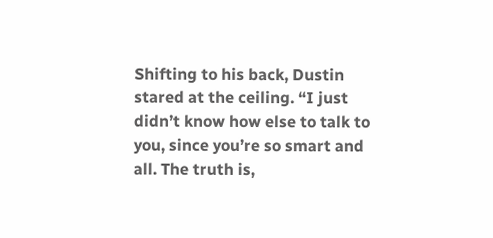Shifting to his back, Dustin stared at the ceiling. “I just didn’t know how else to talk to you, since you’re so smart and all. The truth is,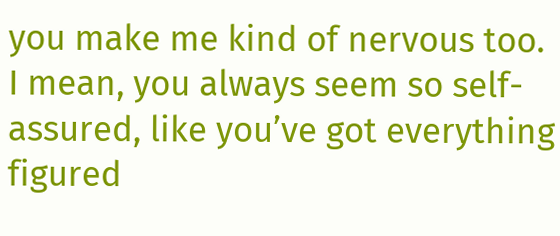you make me kind of nervous too. I mean, you always seem so self-assured, like you’ve got everything figured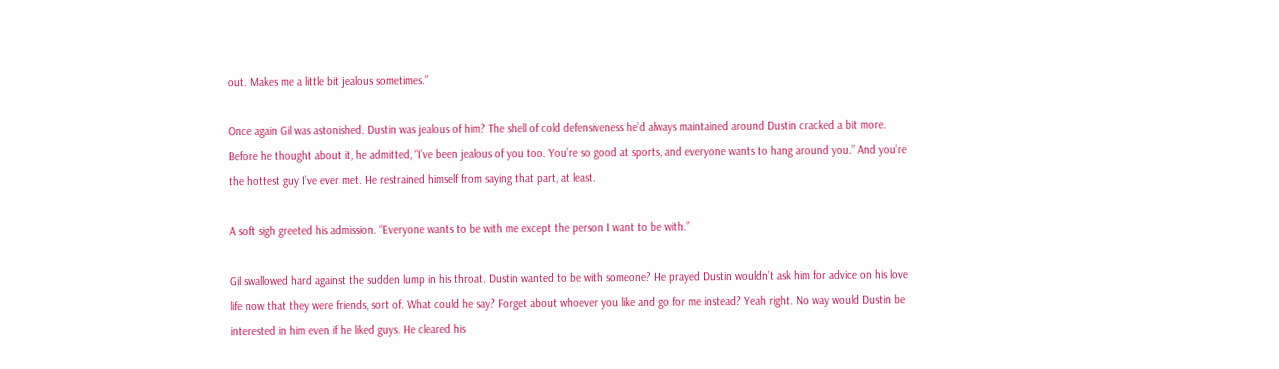out. Makes me a little bit jealous sometimes.”

Once again Gil was astonished. Dustin was jealous of him? The shell of cold defensiveness he’d always maintained around Dustin cracked a bit more. Before he thought about it, he admitted, “I’ve been jealous of you too. You’re so good at sports, and everyone wants to hang around you.” And you’re the hottest guy I’ve ever met. He restrained himself from saying that part, at least.

A soft sigh greeted his admission. “Everyone wants to be with me except the person I want to be with.”

Gil swallowed hard against the sudden lump in his throat. Dustin wanted to be with someone? He prayed Dustin wouldn’t ask him for advice on his love life now that they were friends, sort of. What could he say? Forget about whoever you like and go for me instead? Yeah right. No way would Dustin be interested in him even if he liked guys. He cleared his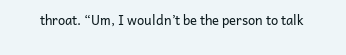throat. “Um, I wouldn’t be the person to talk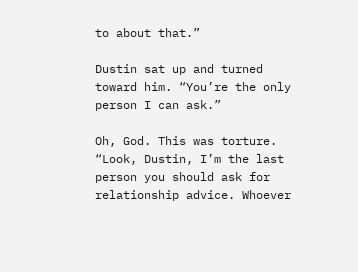to about that.”

Dustin sat up and turned toward him. “You’re the only person I can ask.”

Oh, God. This was torture. “Look, Dustin, I’m the last person you should ask for relationship advice. Whoever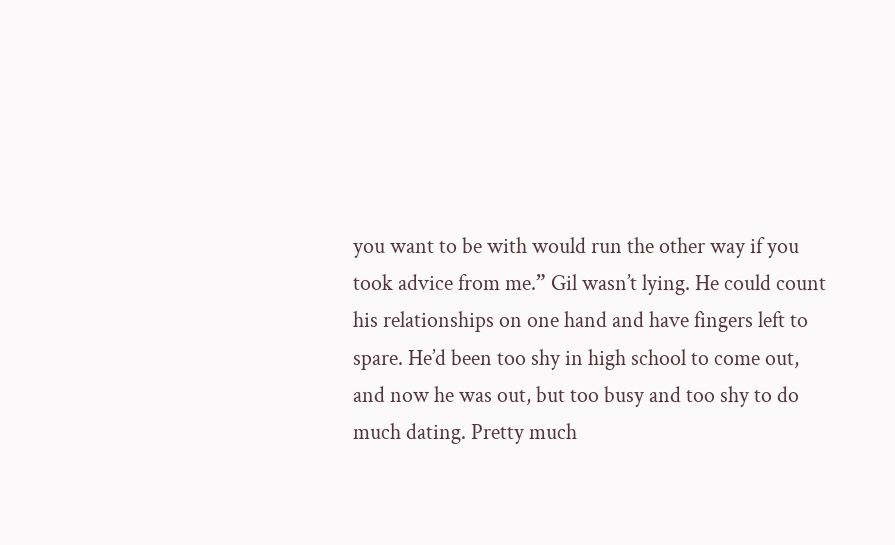you want to be with would run the other way if you took advice from me.” Gil wasn’t lying. He could count his relationships on one hand and have fingers left to spare. He’d been too shy in high school to come out, and now he was out, but too busy and too shy to do much dating. Pretty much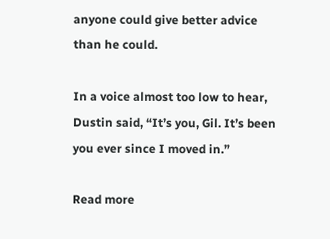anyone could give better advice than he could.

In a voice almost too low to hear, Dustin said, “It’s you, Gil. It’s been you ever since I moved in.”

Read more